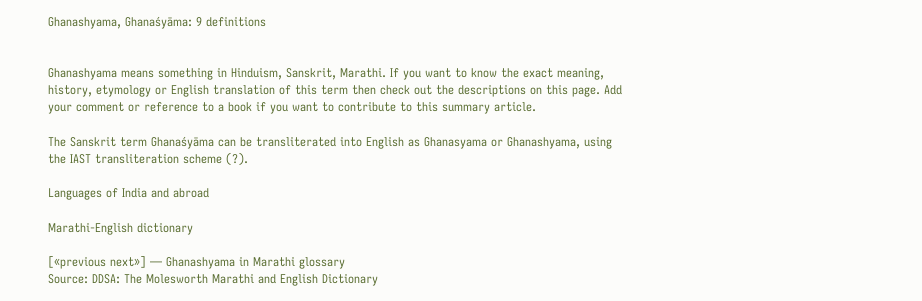Ghanashyama, Ghanaśyāma: 9 definitions


Ghanashyama means something in Hinduism, Sanskrit, Marathi. If you want to know the exact meaning, history, etymology or English translation of this term then check out the descriptions on this page. Add your comment or reference to a book if you want to contribute to this summary article.

The Sanskrit term Ghanaśyāma can be transliterated into English as Ghanasyama or Ghanashyama, using the IAST transliteration scheme (?).

Languages of India and abroad

Marathi-English dictionary

[«previous next»] — Ghanashyama in Marathi glossary
Source: DDSA: The Molesworth Marathi and English Dictionary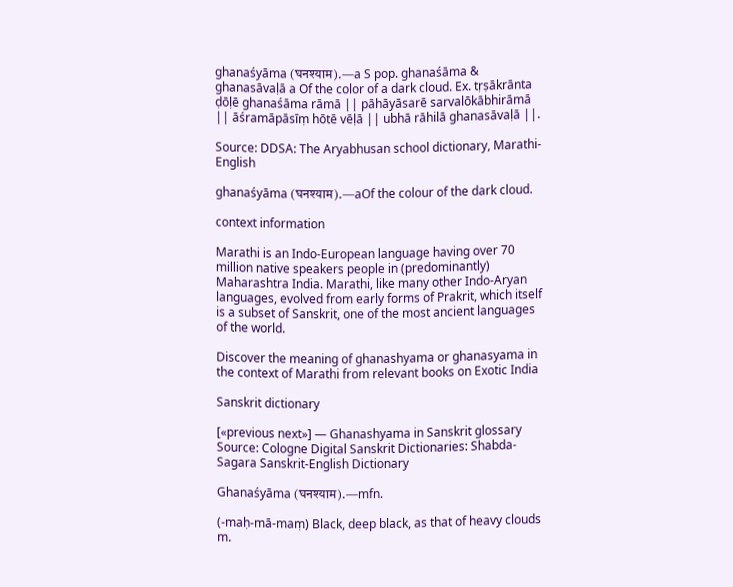ghanaśyāma (घनश्याम).—a S pop. ghanaśāma & ghanasāvaḷā a Of the color of a dark cloud. Ex. tṛṣākrānta ḍōḷē ghanaśāma rāmā || pāhāyāsarē sarvalōkābhirāmā || āśramāpāsīṃ hōtē vēḷā || ubhā rāhilā ghanasāvaḷā ||.

Source: DDSA: The Aryabhusan school dictionary, Marathi-English

ghanaśyāma (घनश्याम).—aOf the colour of the dark cloud.

context information

Marathi is an Indo-European language having over 70 million native speakers people in (predominantly) Maharashtra India. Marathi, like many other Indo-Aryan languages, evolved from early forms of Prakrit, which itself is a subset of Sanskrit, one of the most ancient languages of the world.

Discover the meaning of ghanashyama or ghanasyama in the context of Marathi from relevant books on Exotic India

Sanskrit dictionary

[«previous next»] — Ghanashyama in Sanskrit glossary
Source: Cologne Digital Sanskrit Dictionaries: Shabda-Sagara Sanskrit-English Dictionary

Ghanaśyāma (घनश्याम).—mfn.

(-maḥ-mā-maṃ) Black, deep black, as that of heavy clouds m.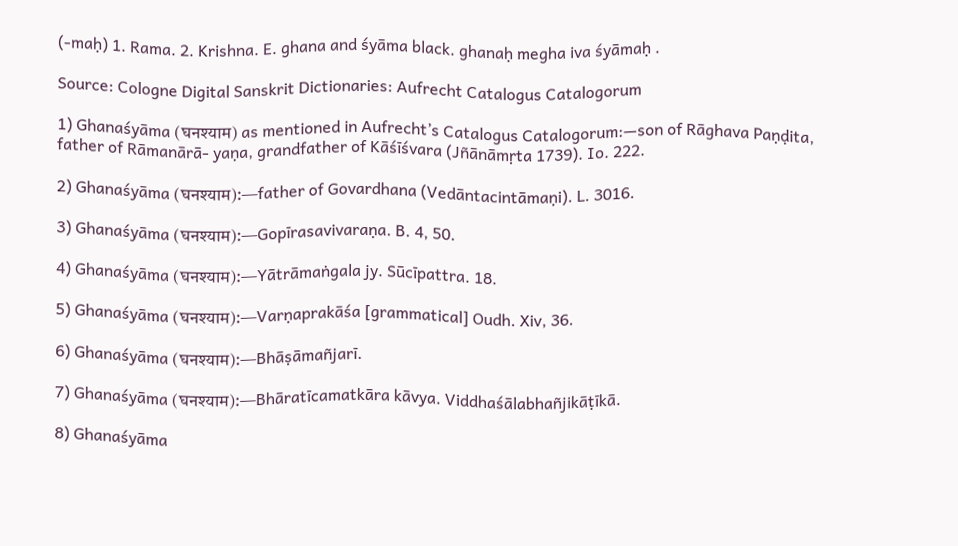(-maḥ) 1. Rama. 2. Krishna. E. ghana and śyāma black. ghanaḥ megha iva śyāmaḥ .

Source: Cologne Digital Sanskrit Dictionaries: Aufrecht Catalogus Catalogorum

1) Ghanaśyāma (घनश्याम) as mentioned in Aufrecht’s Catalogus Catalogorum:—son of Rāghava Paṇḍita, father of Rāmanārā- yaṇa, grandfather of Kāśīśvara (Jñānāmṛta 1739). Io. 222.

2) Ghanaśyāma (घनश्याम):—father of Govardhana (Vedāntacintāmaṇi). L. 3016.

3) Ghanaśyāma (घनश्याम):—Gopīrasavivaraṇa. B. 4, 50.

4) Ghanaśyāma (घनश्याम):—Yātrāmaṅgala jy. Sūcīpattra. 18.

5) Ghanaśyāma (घनश्याम):—Varṇaprakāśa [grammatical] Oudh. Xiv, 36.

6) Ghanaśyāma (घनश्याम):—Bhāṣāmañjarī.

7) Ghanaśyāma (घनश्याम):—Bhāratīcamatkāra kāvya. Viddhaśālabhañjikāṭīkā.

8) Ghanaśyāma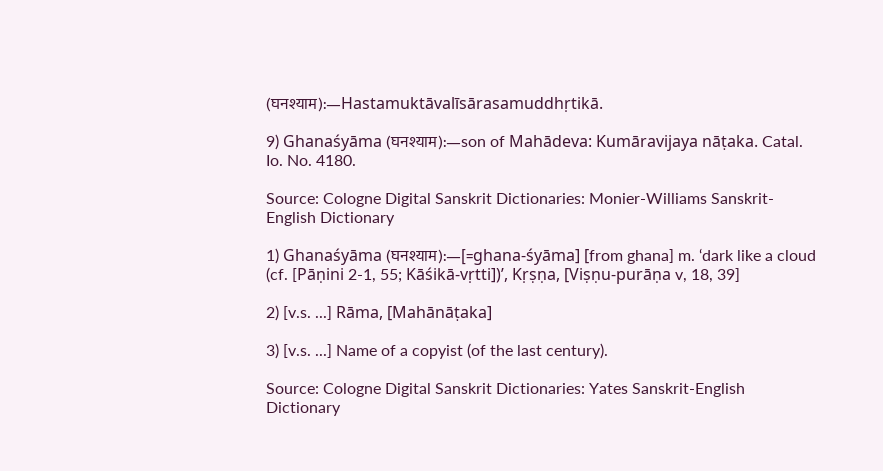(घनश्याम):—Hastamuktāvalīsārasamuddhṛtikā.

9) Ghanaśyāma (घनश्याम):—son of Mahādeva: Kumāravijaya nāṭaka. Catal. Io. No. 4180.

Source: Cologne Digital Sanskrit Dictionaries: Monier-Williams Sanskrit-English Dictionary

1) Ghanaśyāma (घनश्याम):—[=ghana-śyāma] [from ghana] m. ‘dark like a cloud (cf. [Pāṇini 2-1, 55; Kāśikā-vṛtti])’, Kṛṣṇa, [Viṣṇu-purāṇa v, 18, 39]

2) [v.s. ...] Rāma, [Mahānāṭaka]

3) [v.s. ...] Name of a copyist (of the last century).

Source: Cologne Digital Sanskrit Dictionaries: Yates Sanskrit-English Dictionary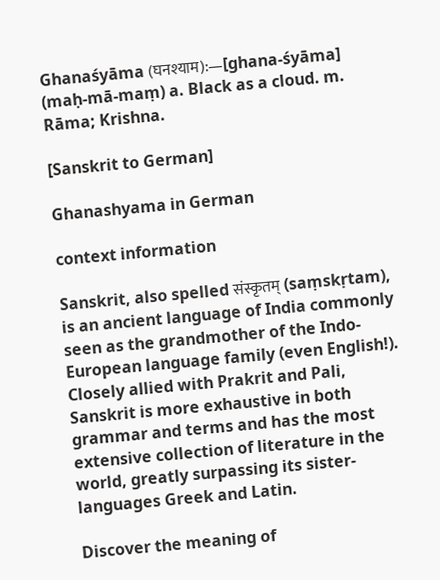Ghanaśyāma (घनश्याम):—[ghana-śyāma] (maḥ-mā-maṃ) a. Black as a cloud. m. Rāma; Krishna.

[Sanskrit to German]

Ghanashyama in German

context information

Sanskrit, also spelled संस्कृतम् (saṃskṛtam), is an ancient language of India commonly seen as the grandmother of the Indo-European language family (even English!). Closely allied with Prakrit and Pali, Sanskrit is more exhaustive in both grammar and terms and has the most extensive collection of literature in the world, greatly surpassing its sister-languages Greek and Latin.

Discover the meaning of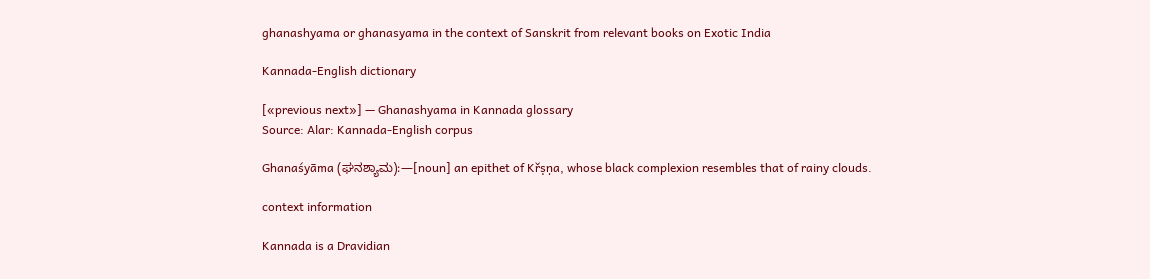ghanashyama or ghanasyama in the context of Sanskrit from relevant books on Exotic India

Kannada-English dictionary

[«previous next»] — Ghanashyama in Kannada glossary
Source: Alar: Kannada-English corpus

Ghanaśyāma (ಘನಶ್ಯಾಮ):—[noun] an epithet of Křṣṇa, whose black complexion resembles that of rainy clouds.

context information

Kannada is a Dravidian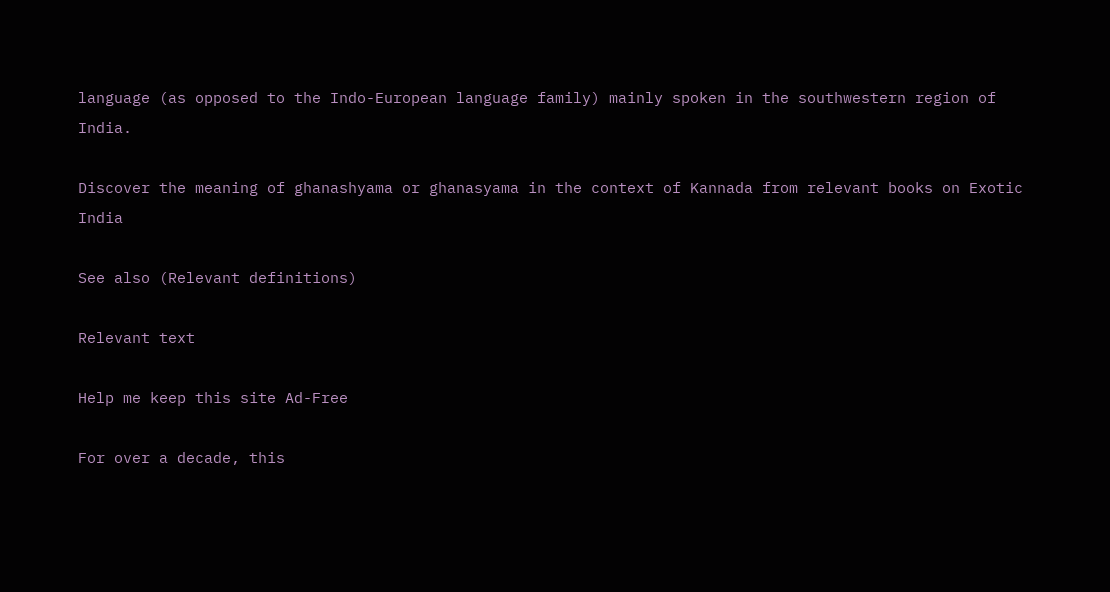language (as opposed to the Indo-European language family) mainly spoken in the southwestern region of India.

Discover the meaning of ghanashyama or ghanasyama in the context of Kannada from relevant books on Exotic India

See also (Relevant definitions)

Relevant text

Help me keep this site Ad-Free

For over a decade, this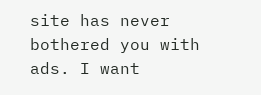site has never bothered you with ads. I want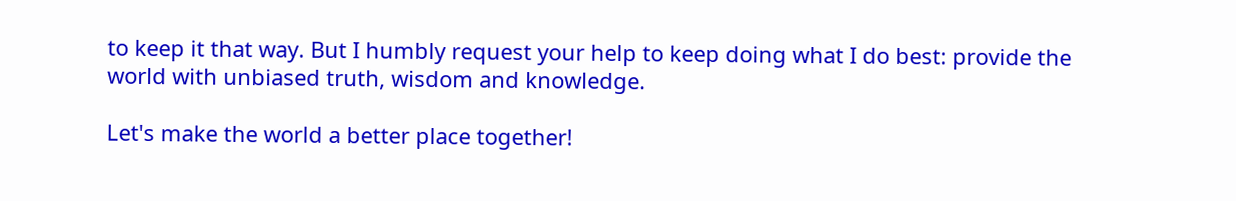to keep it that way. But I humbly request your help to keep doing what I do best: provide the world with unbiased truth, wisdom and knowledge.

Let's make the world a better place together!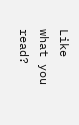Like what you read?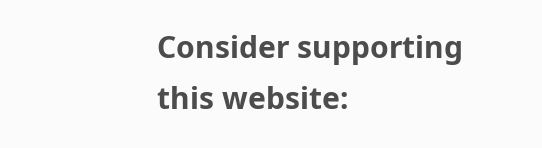Consider supporting this website: